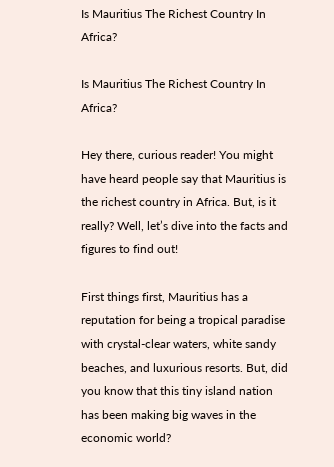Is Mauritius The Richest Country In Africa?

Is Mauritius The Richest Country In Africa?

Hey there, curious reader! You might have heard people say that Mauritius is the richest country in Africa. But, is it really? Well, let’s dive into the facts and figures to find out!

First things first, Mauritius has a reputation for being a tropical paradise with crystal-clear waters, white sandy beaches, and luxurious resorts. But, did you know that this tiny island nation has been making big waves in the economic world?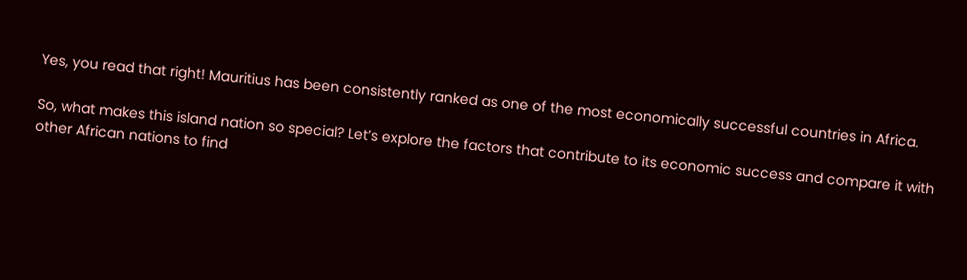Yes, you read that right! Mauritius has been consistently ranked as one of the most economically successful countries in Africa.

So, what makes this island nation so special? Let’s explore the factors that contribute to its economic success and compare it with other African nations to find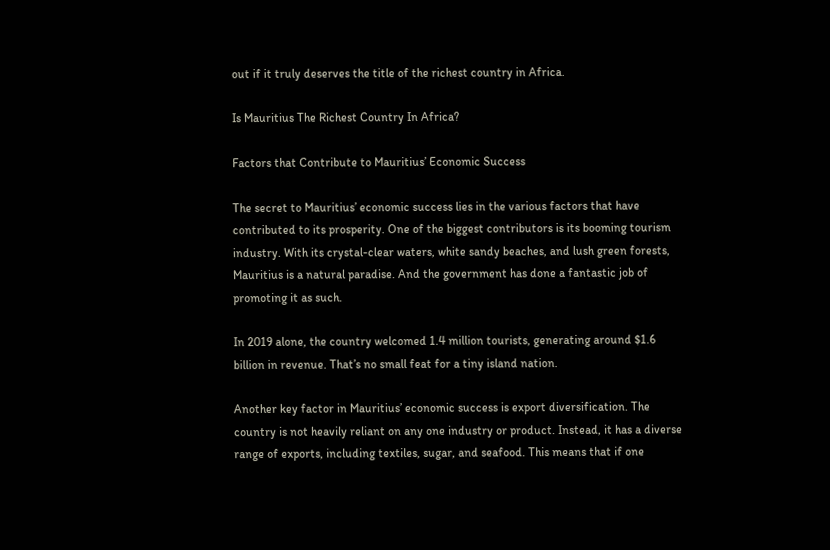out if it truly deserves the title of the richest country in Africa.

Is Mauritius The Richest Country In Africa?

Factors that Contribute to Mauritius’ Economic Success

The secret to Mauritius’ economic success lies in the various factors that have contributed to its prosperity. One of the biggest contributors is its booming tourism industry. With its crystal-clear waters, white sandy beaches, and lush green forests, Mauritius is a natural paradise. And the government has done a fantastic job of promoting it as such.

In 2019 alone, the country welcomed 1.4 million tourists, generating around $1.6 billion in revenue. That’s no small feat for a tiny island nation.

Another key factor in Mauritius’ economic success is export diversification. The country is not heavily reliant on any one industry or product. Instead, it has a diverse range of exports, including textiles, sugar, and seafood. This means that if one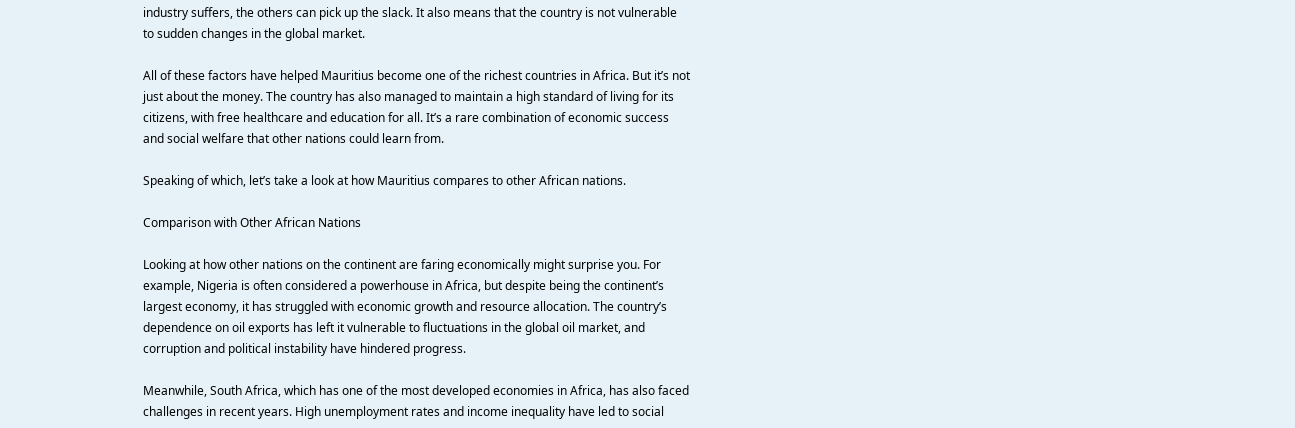industry suffers, the others can pick up the slack. It also means that the country is not vulnerable to sudden changes in the global market.

All of these factors have helped Mauritius become one of the richest countries in Africa. But it’s not just about the money. The country has also managed to maintain a high standard of living for its citizens, with free healthcare and education for all. It’s a rare combination of economic success and social welfare that other nations could learn from.

Speaking of which, let’s take a look at how Mauritius compares to other African nations.

Comparison with Other African Nations

Looking at how other nations on the continent are faring economically might surprise you. For example, Nigeria is often considered a powerhouse in Africa, but despite being the continent’s largest economy, it has struggled with economic growth and resource allocation. The country’s dependence on oil exports has left it vulnerable to fluctuations in the global oil market, and corruption and political instability have hindered progress.

Meanwhile, South Africa, which has one of the most developed economies in Africa, has also faced challenges in recent years. High unemployment rates and income inequality have led to social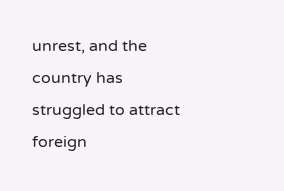unrest, and the country has struggled to attract foreign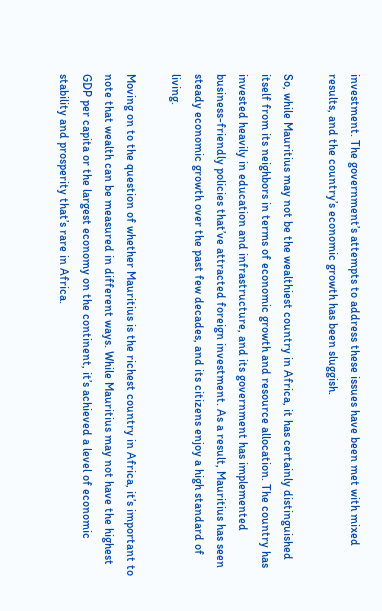investment. The government’s attempts to address these issues have been met with mixed results, and the country’s economic growth has been sluggish.

So, while Mauritius may not be the wealthiest country in Africa, it has certainly distinguished itself from its neighbors in terms of economic growth and resource allocation. The country has invested heavily in education and infrastructure, and its government has implemented business-friendly policies that’ve attracted foreign investment. As a result, Mauritius has seen steady economic growth over the past few decades, and its citizens enjoy a high standard of living.

Moving on to the question of whether Mauritius is the richest country in Africa, it’s important to note that wealth can be measured in different ways. While Mauritius may not have the highest GDP per capita or the largest economy on the continent, it’s achieved a level of economic stability and prosperity that’s rare in Africa.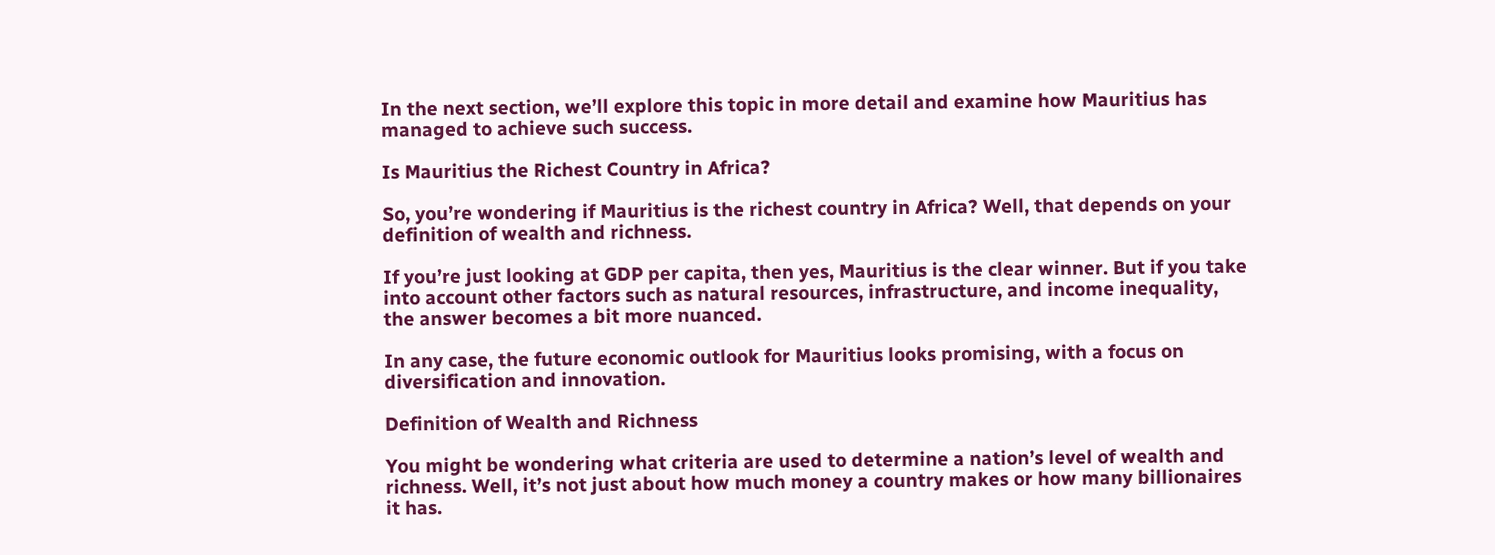In the next section, we’ll explore this topic in more detail and examine how Mauritius has managed to achieve such success.

Is Mauritius the Richest Country in Africa?

So, you’re wondering if Mauritius is the richest country in Africa? Well, that depends on your definition of wealth and richness.

If you’re just looking at GDP per capita, then yes, Mauritius is the clear winner. But if you take into account other factors such as natural resources, infrastructure, and income inequality, the answer becomes a bit more nuanced.

In any case, the future economic outlook for Mauritius looks promising, with a focus on diversification and innovation.

Definition of Wealth and Richness

You might be wondering what criteria are used to determine a nation’s level of wealth and richness. Well, it’s not just about how much money a country makes or how many billionaires it has.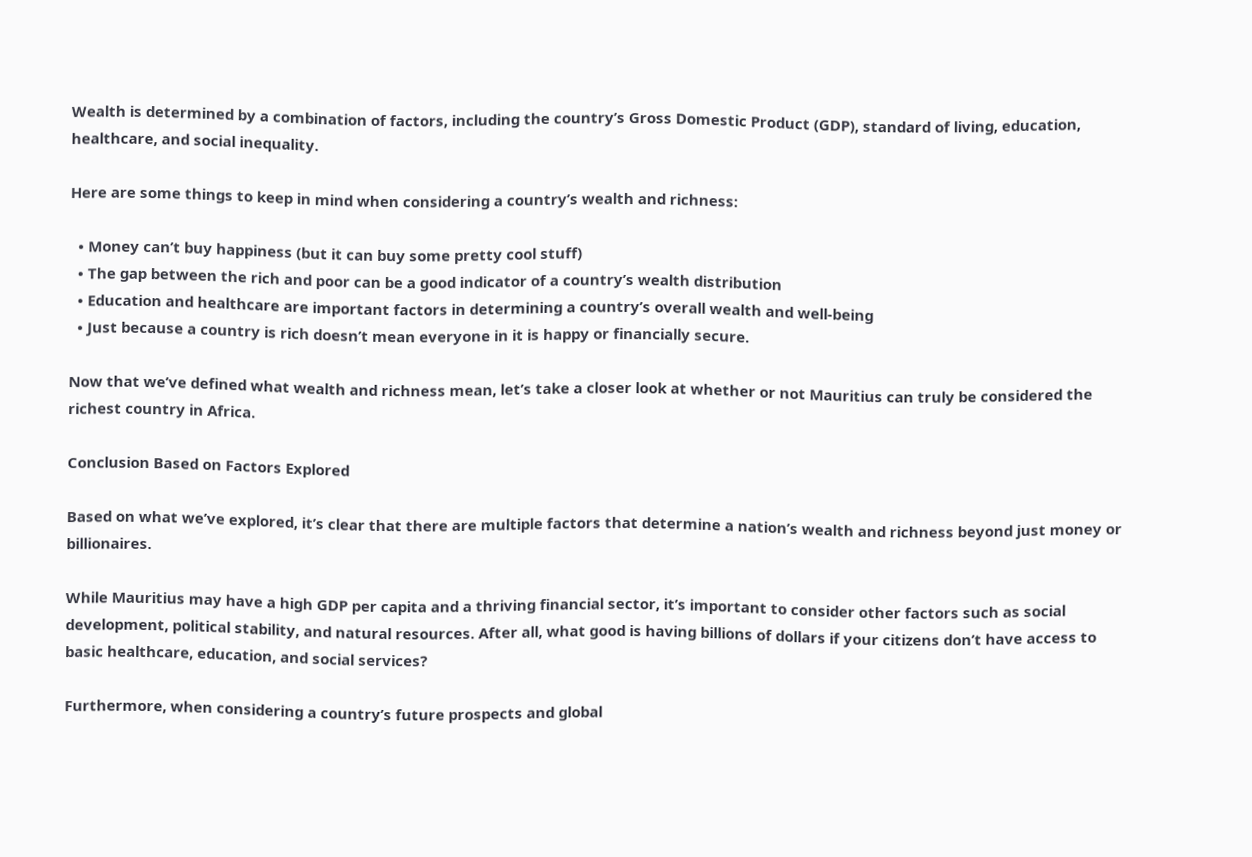Wealth is determined by a combination of factors, including the country’s Gross Domestic Product (GDP), standard of living, education, healthcare, and social inequality.

Here are some things to keep in mind when considering a country’s wealth and richness:

  • Money can’t buy happiness (but it can buy some pretty cool stuff)
  • The gap between the rich and poor can be a good indicator of a country’s wealth distribution
  • Education and healthcare are important factors in determining a country’s overall wealth and well-being
  • Just because a country is rich doesn’t mean everyone in it is happy or financially secure.

Now that we’ve defined what wealth and richness mean, let’s take a closer look at whether or not Mauritius can truly be considered the richest country in Africa.

Conclusion Based on Factors Explored

Based on what we’ve explored, it’s clear that there are multiple factors that determine a nation’s wealth and richness beyond just money or billionaires.

While Mauritius may have a high GDP per capita and a thriving financial sector, it’s important to consider other factors such as social development, political stability, and natural resources. After all, what good is having billions of dollars if your citizens don’t have access to basic healthcare, education, and social services?

Furthermore, when considering a country’s future prospects and global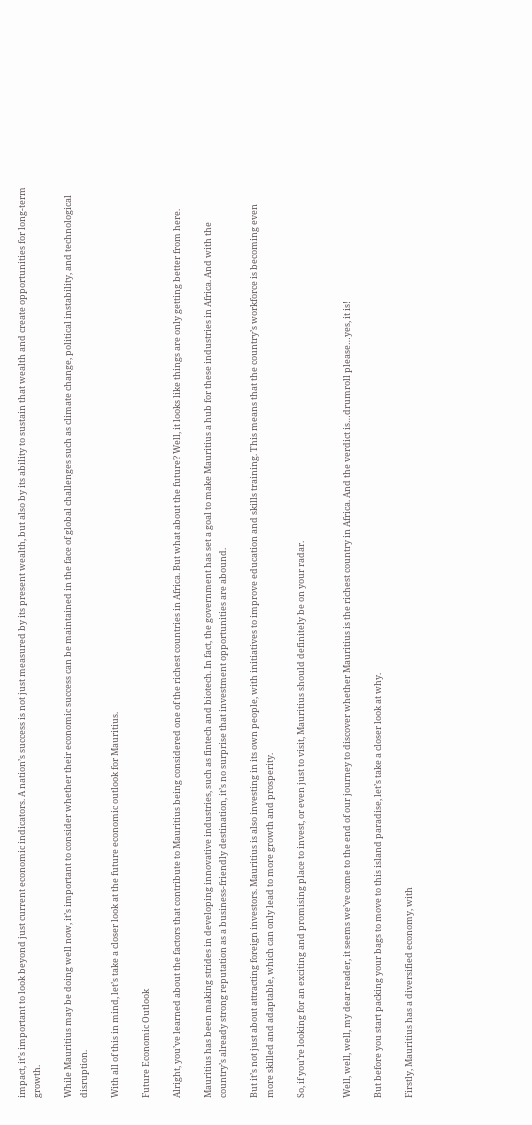impact, it’s important to look beyond just current economic indicators. A nation’s success is not just measured by its present wealth, but also by its ability to sustain that wealth and create opportunities for long-term growth.

While Mauritius may be doing well now, it’s important to consider whether their economic success can be maintained in the face of global challenges such as climate change, political instability, and technological disruption.

With all of this in mind, let’s take a closer look at the future economic outlook for Mauritius.

Future Economic Outlook

Alright, you’ve learned about the factors that contribute to Mauritius being considered one of the richest countries in Africa. But what about the future? Well, it looks like things are only getting better from here.

Mauritius has been making strides in developing innovative industries, such as fintech and biotech. In fact, the government has set a goal to make Mauritius a hub for these industries in Africa. And with the country’s already strong reputation as a business-friendly destination, it’s no surprise that investment opportunities are abound.

But it’s not just about attracting foreign investors. Mauritius is also investing in its own people, with initiatives to improve education and skills training. This means that the country’s workforce is becoming even more skilled and adaptable, which can only lead to more growth and prosperity.

So, if you’re looking for an exciting and promising place to invest, or even just to visit, Mauritius should definitely be on your radar.


Well, well, well, my dear reader, it seems we’ve come to the end of our journey to discover whether Mauritius is the richest country in Africa. And the verdict is…drumroll please…yes, it is!

But before you start packing your bags to move to this island paradise, let’s take a closer look at why.

Firstly, Mauritius has a diversified economy, with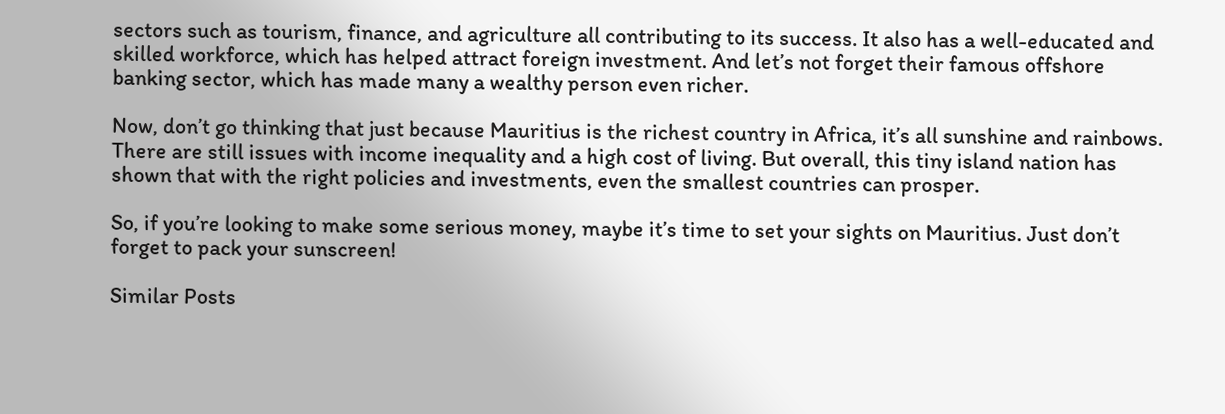sectors such as tourism, finance, and agriculture all contributing to its success. It also has a well-educated and skilled workforce, which has helped attract foreign investment. And let’s not forget their famous offshore banking sector, which has made many a wealthy person even richer.

Now, don’t go thinking that just because Mauritius is the richest country in Africa, it’s all sunshine and rainbows. There are still issues with income inequality and a high cost of living. But overall, this tiny island nation has shown that with the right policies and investments, even the smallest countries can prosper.

So, if you’re looking to make some serious money, maybe it’s time to set your sights on Mauritius. Just don’t forget to pack your sunscreen!

Similar Posts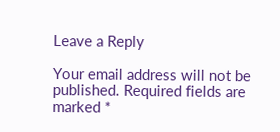Leave a Reply

Your email address will not be published. Required fields are marked *